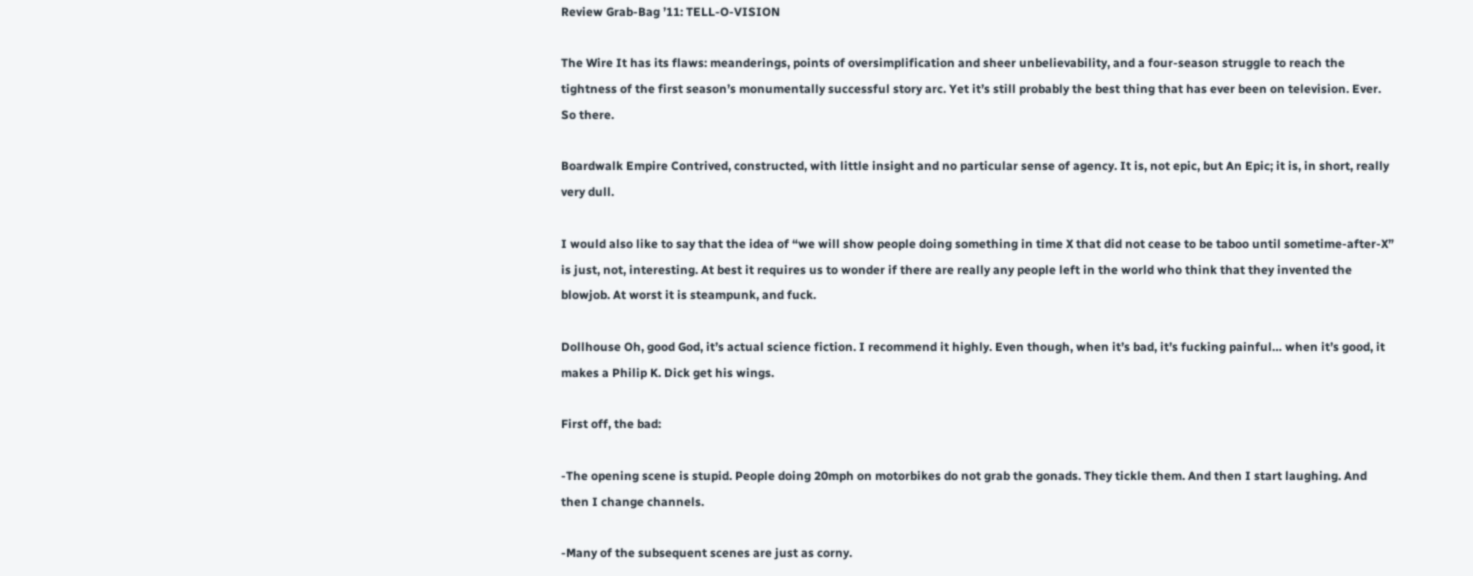Review Grab-Bag ’11: TELL-O-VISION

The Wire It has its flaws: meanderings, points of oversimplification and sheer unbelievability, and a four-season struggle to reach the tightness of the first season’s monumentally successful story arc. Yet it’s still probably the best thing that has ever been on television. Ever. So there.

Boardwalk Empire Contrived, constructed, with little insight and no particular sense of agency. It is, not epic, but An Epic; it is, in short, really very dull.

I would also like to say that the idea of “we will show people doing something in time X that did not cease to be taboo until sometime-after-X” is just, not, interesting. At best it requires us to wonder if there are really any people left in the world who think that they invented the blowjob. At worst it is steampunk, and fuck.

Dollhouse Oh, good God, it’s actual science fiction. I recommend it highly. Even though, when it’s bad, it’s fucking painful… when it’s good, it makes a Philip K. Dick get his wings.

First off, the bad:

-The opening scene is stupid. People doing 20mph on motorbikes do not grab the gonads. They tickle them. And then I start laughing. And then I change channels.

-Many of the subsequent scenes are just as corny.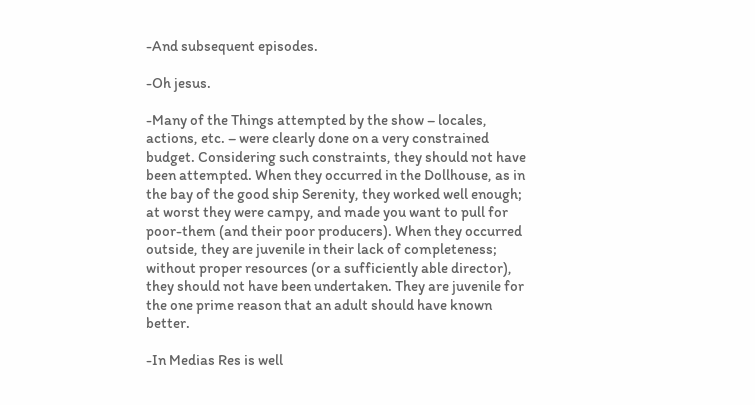-And subsequent episodes.

-Oh jesus.

-Many of the Things attempted by the show – locales, actions, etc. – were clearly done on a very constrained budget. Considering such constraints, they should not have been attempted. When they occurred in the Dollhouse, as in the bay of the good ship Serenity, they worked well enough; at worst they were campy, and made you want to pull for poor-them (and their poor producers). When they occurred outside, they are juvenile in their lack of completeness; without proper resources (or a sufficiently able director), they should not have been undertaken. They are juvenile for the one prime reason that an adult should have known better.

-In Medias Res is well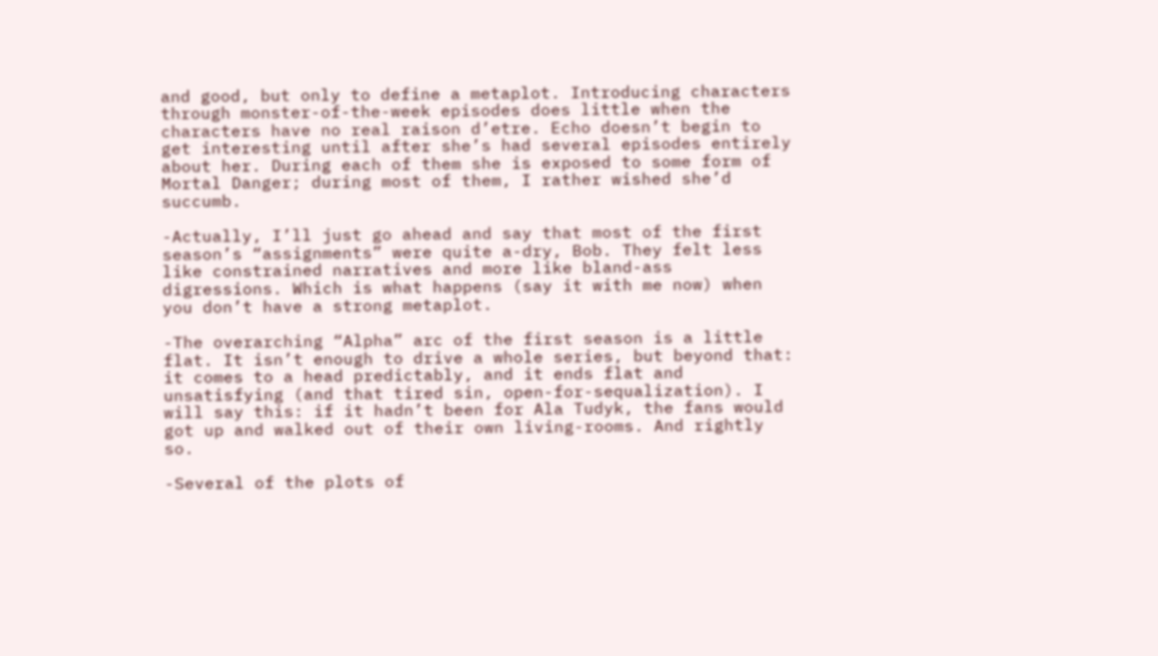and good, but only to define a metaplot. Introducing characters through monster-of-the-week episodes does little when the characters have no real raison d’etre. Echo doesn’t begin to get interesting until after she’s had several episodes entirely about her. During each of them she is exposed to some form of Mortal Danger; during most of them, I rather wished she’d succumb.

-Actually, I’ll just go ahead and say that most of the first season’s “assignments” were quite a-dry, Bob. They felt less like constrained narratives and more like bland-ass digressions. Which is what happens (say it with me now) when you don’t have a strong metaplot.

-The overarching “Alpha” arc of the first season is a little flat. It isn’t enough to drive a whole series, but beyond that: it comes to a head predictably, and it ends flat and unsatisfying (and that tired sin, open-for-sequalization). I will say this: if it hadn’t been for Ala Tudyk, the fans would got up and walked out of their own living-rooms. And rightly so.

-Several of the plots of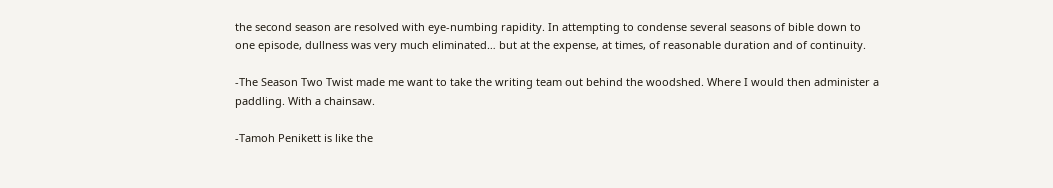the second season are resolved with eye-numbing rapidity. In attempting to condense several seasons of bible down to one episode, dullness was very much eliminated… but at the expense, at times, of reasonable duration and of continuity.

-The Season Two Twist made me want to take the writing team out behind the woodshed. Where I would then administer a paddling. With a chainsaw.

-Tamoh Penikett is like the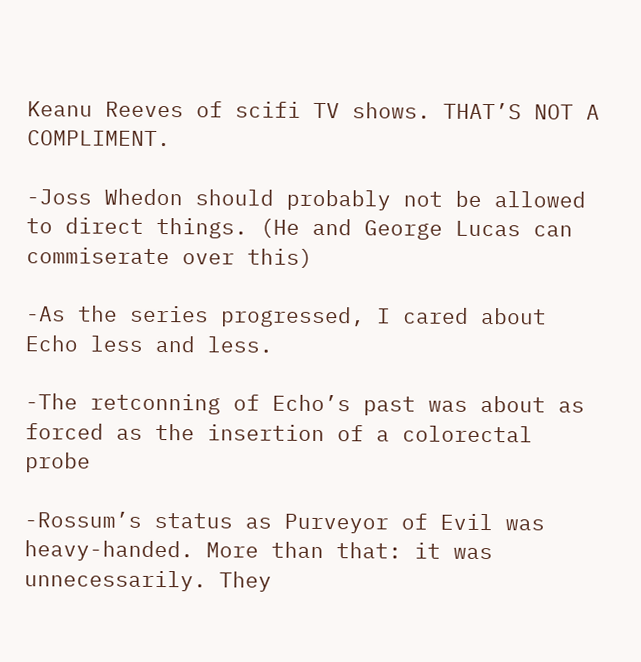Keanu Reeves of scifi TV shows. THAT’S NOT A COMPLIMENT.

-Joss Whedon should probably not be allowed to direct things. (He and George Lucas can commiserate over this)

-As the series progressed, I cared about Echo less and less.

-The retconning of Echo’s past was about as forced as the insertion of a colorectal probe

-Rossum’s status as Purveyor of Evil was heavy-handed. More than that: it was unnecessarily. They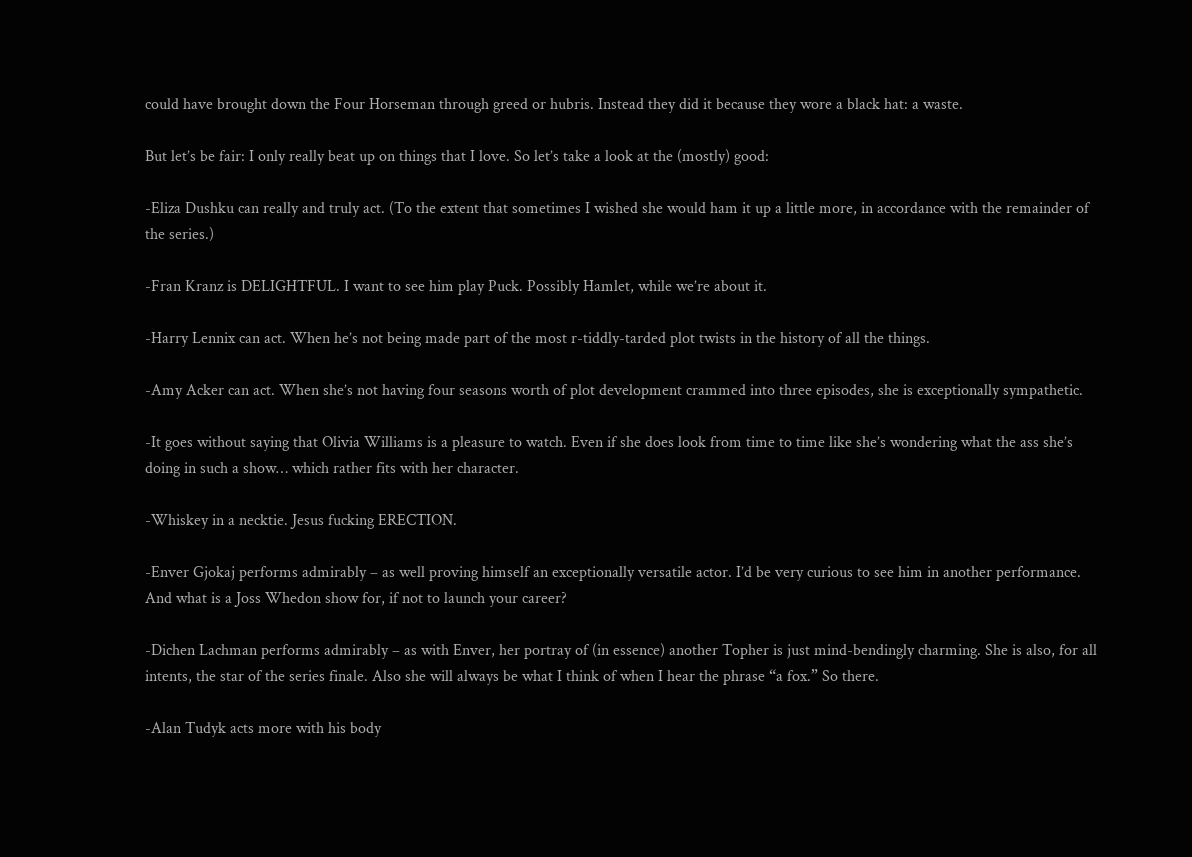could have brought down the Four Horseman through greed or hubris. Instead they did it because they wore a black hat: a waste.

But let’s be fair: I only really beat up on things that I love. So let’s take a look at the (mostly) good:

-Eliza Dushku can really and truly act. (To the extent that sometimes I wished she would ham it up a little more, in accordance with the remainder of the series.)

-Fran Kranz is DELIGHTFUL. I want to see him play Puck. Possibly Hamlet, while we’re about it.

-Harry Lennix can act. When he’s not being made part of the most r-tiddly-tarded plot twists in the history of all the things.

-Amy Acker can act. When she’s not having four seasons worth of plot development crammed into three episodes, she is exceptionally sympathetic.

-It goes without saying that Olivia Williams is a pleasure to watch. Even if she does look from time to time like she’s wondering what the ass she’s doing in such a show… which rather fits with her character.

-Whiskey in a necktie. Jesus fucking ERECTION.

-Enver Gjokaj performs admirably – as well proving himself an exceptionally versatile actor. I’d be very curious to see him in another performance. And what is a Joss Whedon show for, if not to launch your career?

-Dichen Lachman performs admirably – as with Enver, her portray of (in essence) another Topher is just mind-bendingly charming. She is also, for all intents, the star of the series finale. Also she will always be what I think of when I hear the phrase “a fox.” So there.

-Alan Tudyk acts more with his body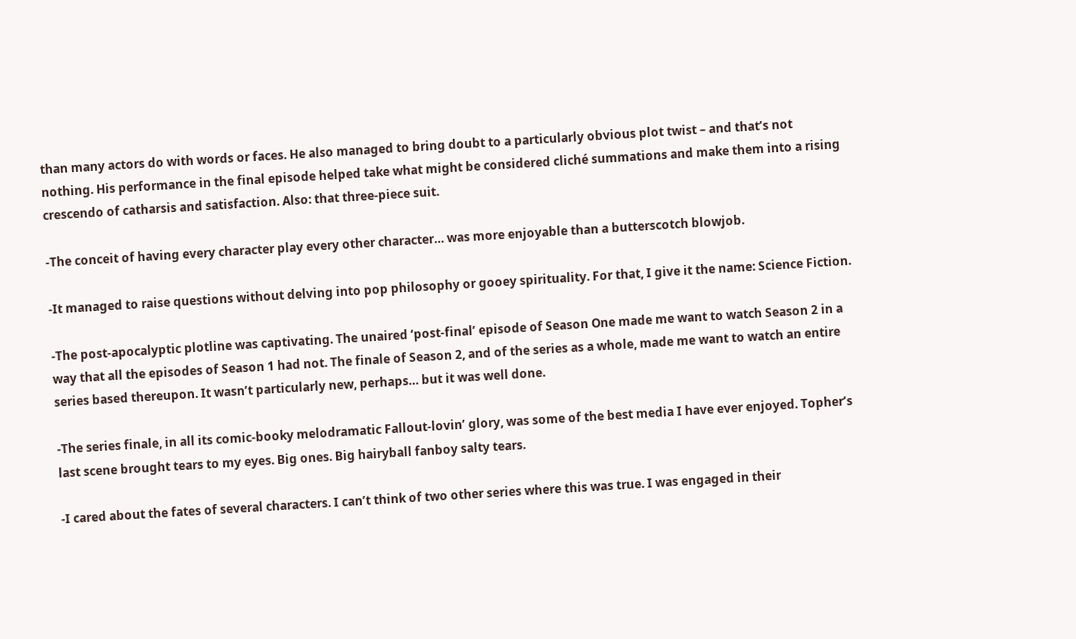than many actors do with words or faces. He also managed to bring doubt to a particularly obvious plot twist – and that’s not nothing. His performance in the final episode helped take what might be considered cliché summations and make them into a rising crescendo of catharsis and satisfaction. Also: that three-piece suit.

-The conceit of having every character play every other character… was more enjoyable than a butterscotch blowjob.

-It managed to raise questions without delving into pop philosophy or gooey spirituality. For that, I give it the name: Science Fiction.

-The post-apocalyptic plotline was captivating. The unaired ‘post-final’ episode of Season One made me want to watch Season 2 in a way that all the episodes of Season 1 had not. The finale of Season 2, and of the series as a whole, made me want to watch an entire series based thereupon. It wasn’t particularly new, perhaps… but it was well done.

-The series finale, in all its comic-booky melodramatic Fallout-lovin’ glory, was some of the best media I have ever enjoyed. Topher’s last scene brought tears to my eyes. Big ones. Big hairyball fanboy salty tears.

-I cared about the fates of several characters. I can’t think of two other series where this was true. I was engaged in their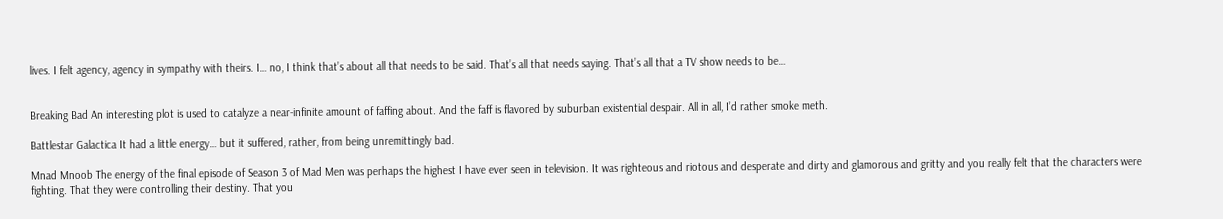lives. I felt agency, agency in sympathy with theirs. I… no, I think that’s about all that needs to be said. That’s all that needs saying. That’s all that a TV show needs to be…


Breaking Bad An interesting plot is used to catalyze a near-infinite amount of faffing about. And the faff is flavored by suburban existential despair. All in all, I’d rather smoke meth.

Battlestar Galactica It had a little energy… but it suffered, rather, from being unremittingly bad.

Mnad Mnoob The energy of the final episode of Season 3 of Mad Men was perhaps the highest I have ever seen in television. It was righteous and riotous and desperate and dirty and glamorous and gritty and you really felt that the characters were fighting. That they were controlling their destiny. That you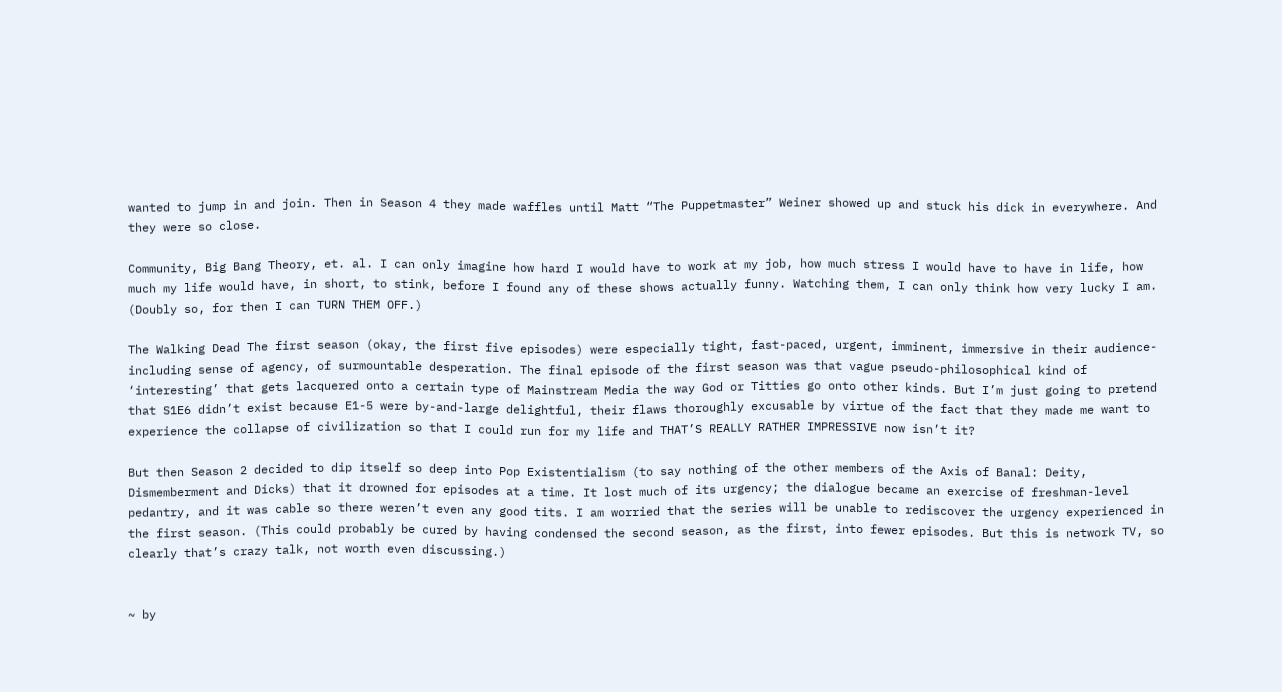wanted to jump in and join. Then in Season 4 they made waffles until Matt “The Puppetmaster” Weiner showed up and stuck his dick in everywhere. And they were so close.

Community, Big Bang Theory, et. al. I can only imagine how hard I would have to work at my job, how much stress I would have to have in life, how much my life would have, in short, to stink, before I found any of these shows actually funny. Watching them, I can only think how very lucky I am. (Doubly so, for then I can TURN THEM OFF.)

The Walking Dead The first season (okay, the first five episodes) were especially tight, fast-paced, urgent, imminent, immersive in their audience-including sense of agency, of surmountable desperation. The final episode of the first season was that vague pseudo-philosophical kind of ‘interesting’ that gets lacquered onto a certain type of Mainstream Media the way God or Titties go onto other kinds. But I’m just going to pretend that S1E6 didn’t exist because E1-5 were by-and-large delightful, their flaws thoroughly excusable by virtue of the fact that they made me want to experience the collapse of civilization so that I could run for my life and THAT’S REALLY RATHER IMPRESSIVE now isn’t it?

But then Season 2 decided to dip itself so deep into Pop Existentialism (to say nothing of the other members of the Axis of Banal: Deity, Dismemberment and Dicks) that it drowned for episodes at a time. It lost much of its urgency; the dialogue became an exercise of freshman-level pedantry, and it was cable so there weren’t even any good tits. I am worried that the series will be unable to rediscover the urgency experienced in the first season. (This could probably be cured by having condensed the second season, as the first, into fewer episodes. But this is network TV, so clearly that’s crazy talk, not worth even discussing.)


~ by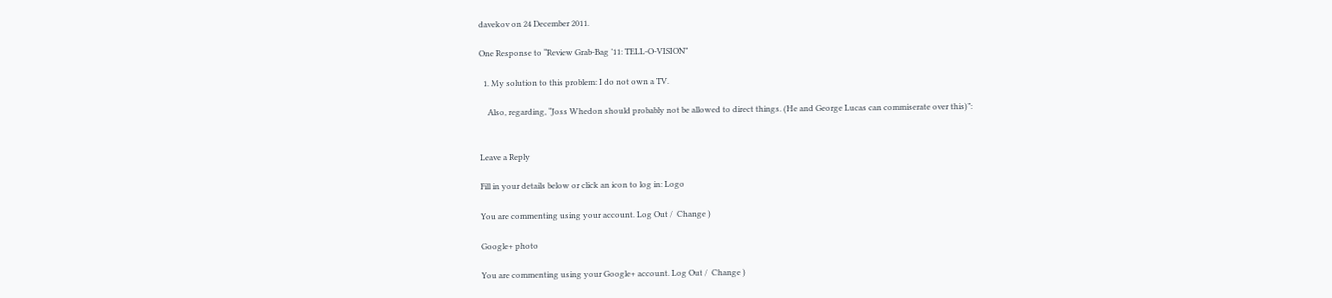davekov on 24 December 2011.

One Response to “Review Grab-Bag ’11: TELL-O-VISION”

  1. My solution to this problem: I do not own a TV.

    Also, regarding, “Joss Whedon should probably not be allowed to direct things. (He and George Lucas can commiserate over this)”:


Leave a Reply

Fill in your details below or click an icon to log in: Logo

You are commenting using your account. Log Out /  Change )

Google+ photo

You are commenting using your Google+ account. Log Out /  Change )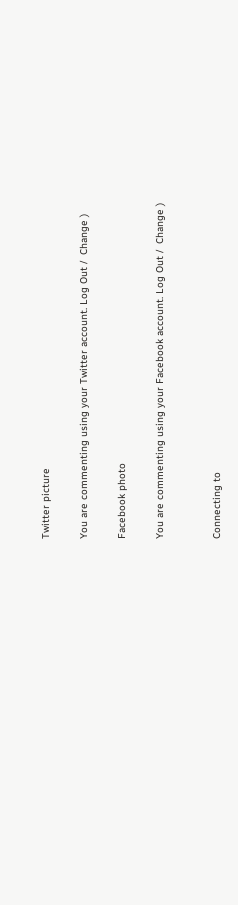Twitter picture

You are commenting using your Twitter account. Log Out /  Change )

Facebook photo

You are commenting using your Facebook account. Log Out /  Change )


Connecting to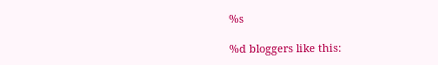%s

%d bloggers like this: